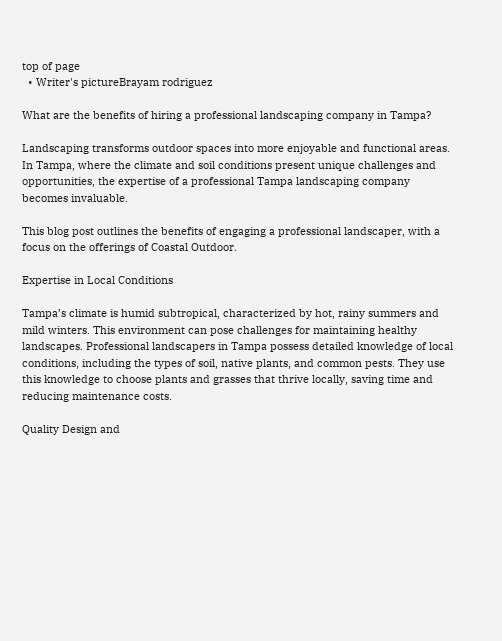top of page
  • Writer's pictureBrayam rodriguez

What are the benefits of hiring a professional landscaping company in Tampa?

Landscaping transforms outdoor spaces into more enjoyable and functional areas. In Tampa, where the climate and soil conditions present unique challenges and opportunities, the expertise of a professional Tampa landscaping company becomes invaluable.

This blog post outlines the benefits of engaging a professional landscaper, with a focus on the offerings of Coastal Outdoor.

Expertise in Local Conditions

Tampa’s climate is humid subtropical, characterized by hot, rainy summers and mild winters. This environment can pose challenges for maintaining healthy landscapes. Professional landscapers in Tampa possess detailed knowledge of local conditions, including the types of soil, native plants, and common pests. They use this knowledge to choose plants and grasses that thrive locally, saving time and reducing maintenance costs.

Quality Design and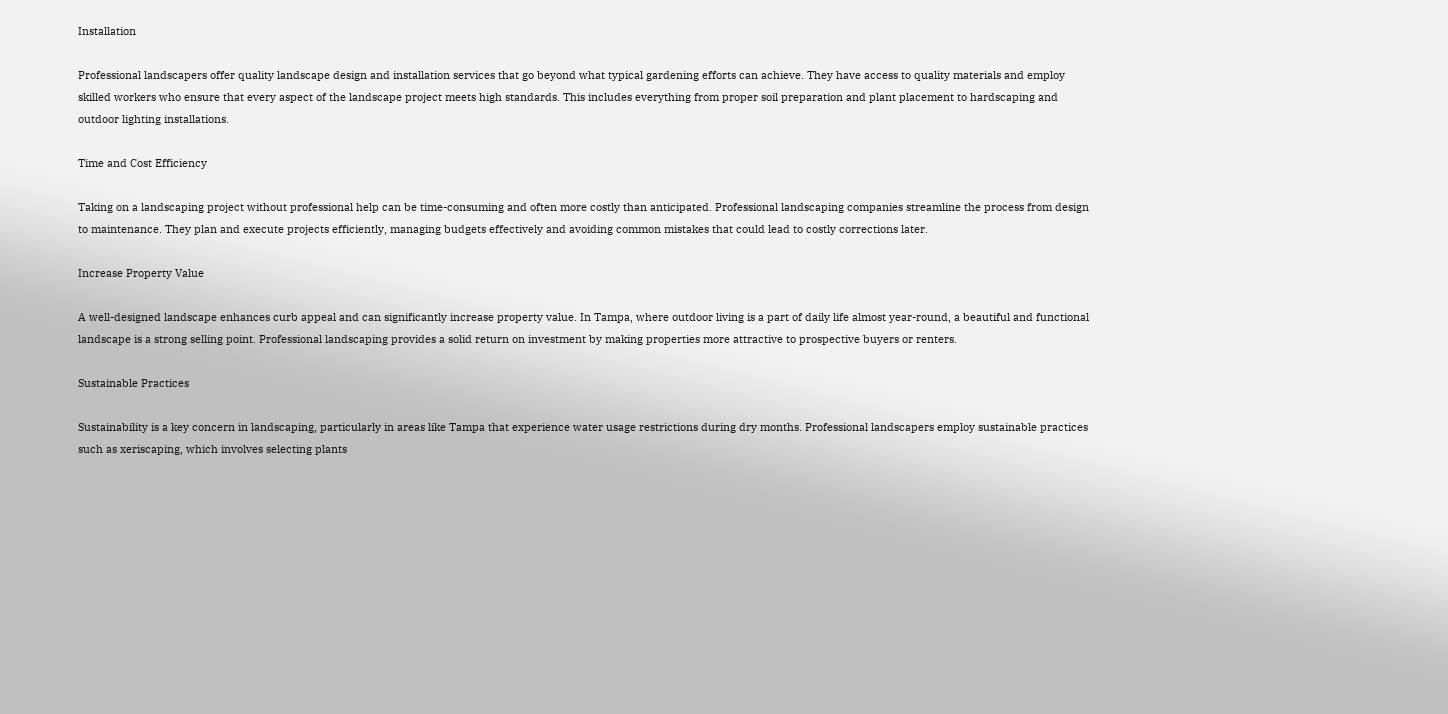Installation

Professional landscapers offer quality landscape design and installation services that go beyond what typical gardening efforts can achieve. They have access to quality materials and employ skilled workers who ensure that every aspect of the landscape project meets high standards. This includes everything from proper soil preparation and plant placement to hardscaping and outdoor lighting installations.

Time and Cost Efficiency

Taking on a landscaping project without professional help can be time-consuming and often more costly than anticipated. Professional landscaping companies streamline the process from design to maintenance. They plan and execute projects efficiently, managing budgets effectively and avoiding common mistakes that could lead to costly corrections later.

Increase Property Value

A well-designed landscape enhances curb appeal and can significantly increase property value. In Tampa, where outdoor living is a part of daily life almost year-round, a beautiful and functional landscape is a strong selling point. Professional landscaping provides a solid return on investment by making properties more attractive to prospective buyers or renters.

Sustainable Practices

Sustainability is a key concern in landscaping, particularly in areas like Tampa that experience water usage restrictions during dry months. Professional landscapers employ sustainable practices such as xeriscaping, which involves selecting plants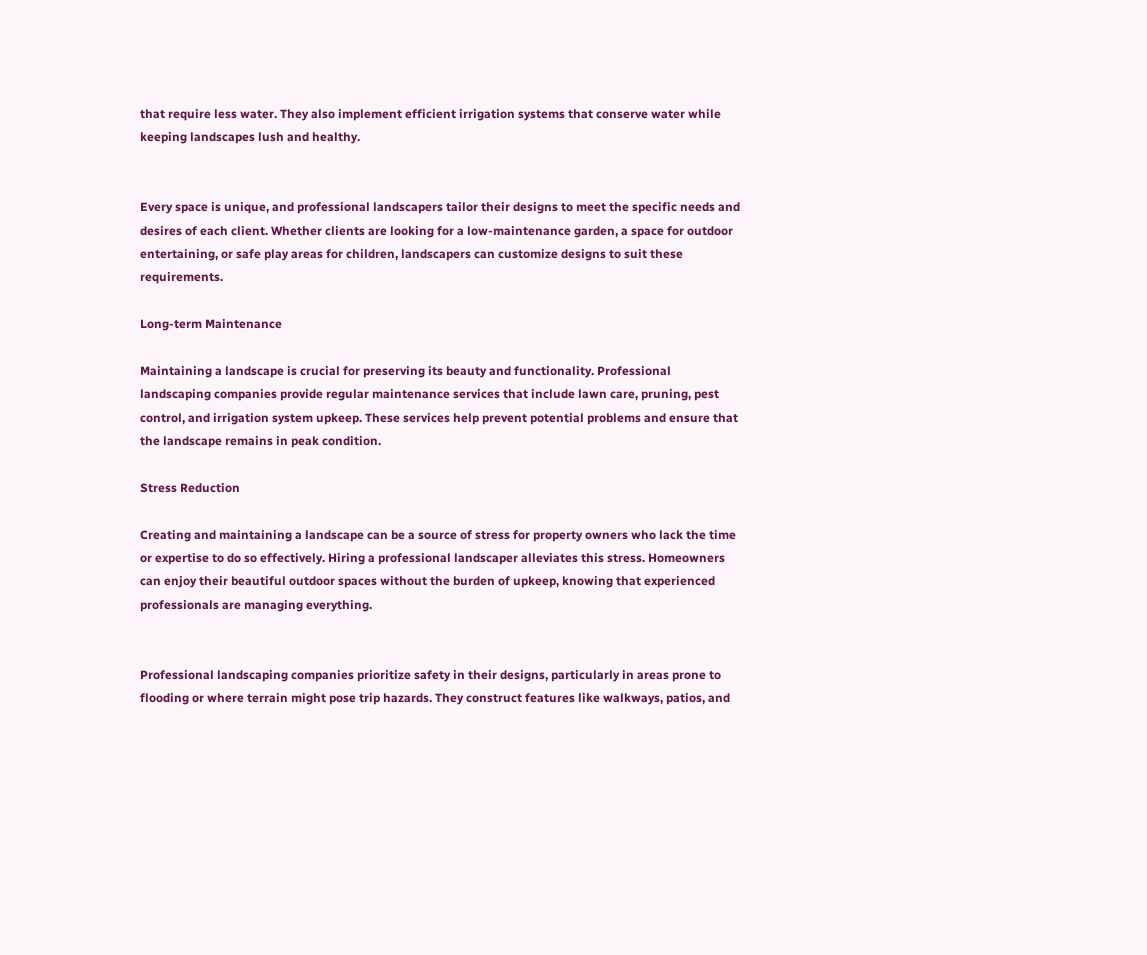that require less water. They also implement efficient irrigation systems that conserve water while keeping landscapes lush and healthy.


Every space is unique, and professional landscapers tailor their designs to meet the specific needs and desires of each client. Whether clients are looking for a low-maintenance garden, a space for outdoor entertaining, or safe play areas for children, landscapers can customize designs to suit these requirements.

Long-term Maintenance

Maintaining a landscape is crucial for preserving its beauty and functionality. Professional landscaping companies provide regular maintenance services that include lawn care, pruning, pest control, and irrigation system upkeep. These services help prevent potential problems and ensure that the landscape remains in peak condition.

Stress Reduction

Creating and maintaining a landscape can be a source of stress for property owners who lack the time or expertise to do so effectively. Hiring a professional landscaper alleviates this stress. Homeowners can enjoy their beautiful outdoor spaces without the burden of upkeep, knowing that experienced professionals are managing everything.


Professional landscaping companies prioritize safety in their designs, particularly in areas prone to flooding or where terrain might pose trip hazards. They construct features like walkways, patios, and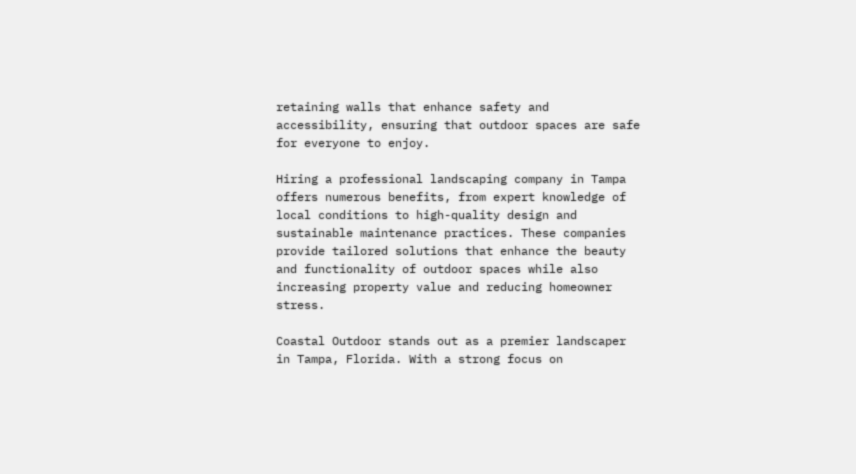retaining walls that enhance safety and accessibility, ensuring that outdoor spaces are safe for everyone to enjoy.

Hiring a professional landscaping company in Tampa offers numerous benefits, from expert knowledge of local conditions to high-quality design and sustainable maintenance practices. These companies provide tailored solutions that enhance the beauty and functionality of outdoor spaces while also increasing property value and reducing homeowner stress.

Coastal Outdoor stands out as a premier landscaper in Tampa, Florida. With a strong focus on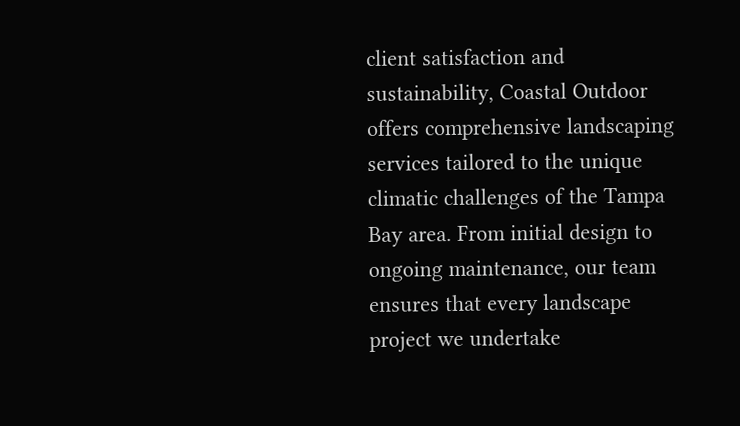client satisfaction and sustainability, Coastal Outdoor offers comprehensive landscaping services tailored to the unique climatic challenges of the Tampa Bay area. From initial design to ongoing maintenance, our team ensures that every landscape project we undertake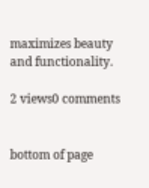maximizes beauty and functionality.

2 views0 comments


bottom of page